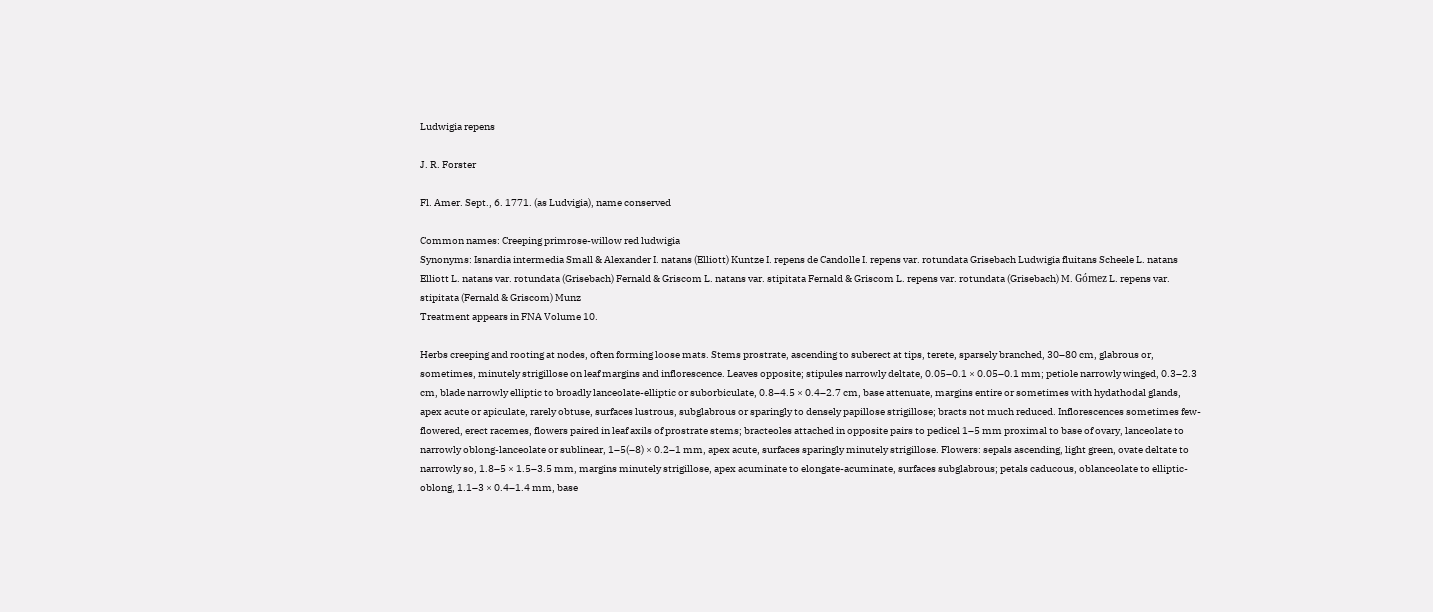Ludwigia repens

J. R. Forster

Fl. Amer. Sept., 6. 1771. (as Ludvigia), name conserved

Common names: Creeping primrose-willow red ludwigia
Synonyms: Isnardia intermedia Small & Alexander I. natans (Elliott) Kuntze I. repens de Candolle I. repens var. rotundata Grisebach Ludwigia fluitans Scheele L. natans Elliott L. natans var. rotundata (Grisebach) Fernald & Griscom L. natans var. stipitata Fernald & Griscom L. repens var. rotundata (Grisebach) M. Gómez L. repens var. stipitata (Fernald & Griscom) Munz
Treatment appears in FNA Volume 10.

Herbs creeping and rooting at nodes, often forming loose mats. Stems prostrate, ascending to suberect at tips, terete, sparsely branched, 30–80 cm, glabrous or, sometimes, minutely strigillose on leaf margins and inflorescence. Leaves opposite; stipules narrowly deltate, 0.05–0.1 × 0.05–0.1 mm; petiole narrowly winged, 0.3–2.3 cm, blade narrowly elliptic to broadly lanceolate-elliptic or suborbiculate, 0.8–4.5 × 0.4–2.7 cm, base attenuate, margins entire or sometimes with hydathodal glands, apex acute or apiculate, rarely obtuse, surfaces lustrous, subglabrous or sparingly to densely papillose strigillose; bracts not much reduced. Inflorescences sometimes few-flowered, erect racemes, flowers paired in leaf axils of prostrate stems; bracteoles attached in opposite pairs to pedicel 1–5 mm proximal to base of ovary, lanceolate to narrowly oblong-lanceolate or sublinear, 1–5(–8) × 0.2–1 mm, apex acute, surfaces sparingly minutely strigillose. Flowers: sepals ascending, light green, ovate deltate to narrowly so, 1.8–5 × 1.5–3.5 mm, margins minutely strigillose, apex acuminate to elongate-acuminate, surfaces subglabrous; petals caducous, oblanceolate to elliptic-oblong, 1.1–3 × 0.4–1.4 mm, base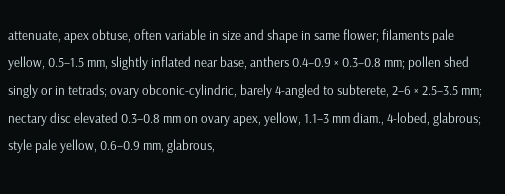attenuate, apex obtuse, often variable in size and shape in same flower; filaments pale yellow, 0.5–1.5 mm, slightly inflated near base, anthers 0.4–0.9 × 0.3–0.8 mm; pollen shed singly or in tetrads; ovary obconic-cylindric, barely 4-angled to subterete, 2–6 × 2.5–3.5 mm; nectary disc elevated 0.3–0.8 mm on ovary apex, yellow, 1.1–3 mm diam., 4-lobed, glabrous; style pale yellow, 0.6–0.9 mm, glabrous,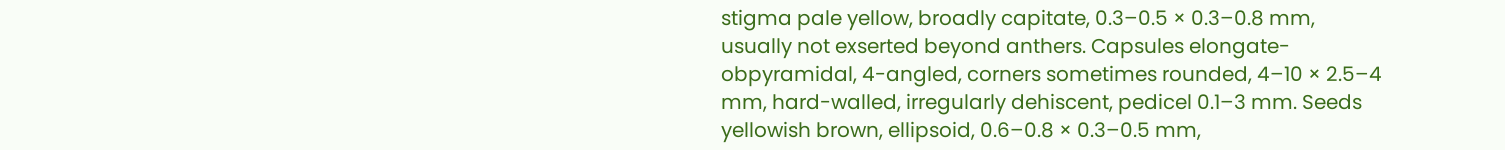stigma pale yellow, broadly capitate, 0.3–0.5 × 0.3–0.8 mm, usually not exserted beyond anthers. Capsules elongate-obpyramidal, 4-angled, corners sometimes rounded, 4–10 × 2.5–4 mm, hard-walled, irregularly dehiscent, pedicel 0.1–3 mm. Seeds yellowish brown, ellipsoid, 0.6–0.8 × 0.3–0.5 mm,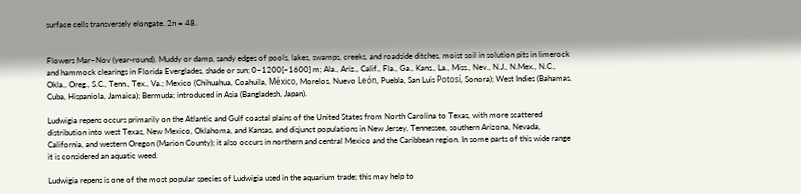surface cells transversely elongate. 2n = 48.


Flowers Mar–Nov (year-round). Muddy or damp, sandy edges of pools, lakes, swamps, creeks, and roadside ditches, moist soil in solution pits in limerock and hammock clearings in Florida Everglades, shade or sun; 0–1200[–1600] m; Ala., Ariz., Calif., Fla., Ga., Kans., La., Miss., Nev., N.J., N.Mex., N.C., Okla., Oreg., S.C., Tenn., Tex., Va.; Mexico (Chihuahua, Coahuila, México, Morelos, Nuevo León, Puebla, San Luis Potosí, Sonora); West Indies (Bahamas, Cuba, Hispaniola, Jamaica); Bermuda; introduced in Asia (Bangladesh, Japan).

Ludwigia repens occurs primarily on the Atlantic and Gulf coastal plains of the United States from North Carolina to Texas, with more scattered distribution into west Texas, New Mexico, Oklahoma, and Kansas, and disjunct populations in New Jersey, Tennessee, southern Arizona, Nevada, California, and western Oregon (Marion County); it also occurs in northern and central Mexico and the Caribbean region. In some parts of this wide range it is considered an aquatic weed.

Ludwigia repens is one of the most popular species of Ludwigia used in the aquarium trade; this may help to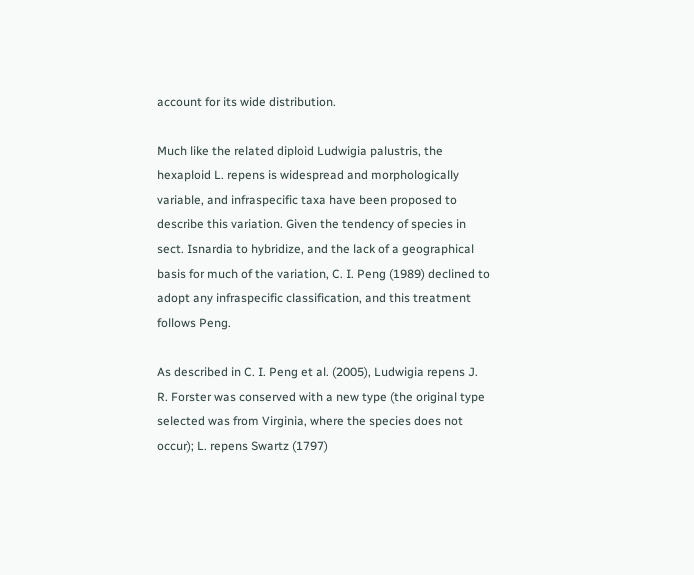account for its wide distribution.

Much like the related diploid Ludwigia palustris, the hexaploid L. repens is widespread and morphologically variable, and infraspecific taxa have been proposed to describe this variation. Given the tendency of species in sect. Isnardia to hybridize, and the lack of a geographical basis for much of the variation, C. I. Peng (1989) declined to adopt any infraspecific classification, and this treatment follows Peng.

As described in C. I. Peng et al. (2005), Ludwigia repens J. R. Forster was conserved with a new type (the original type selected was from Virginia, where the species does not occur); L. repens Swartz (1797)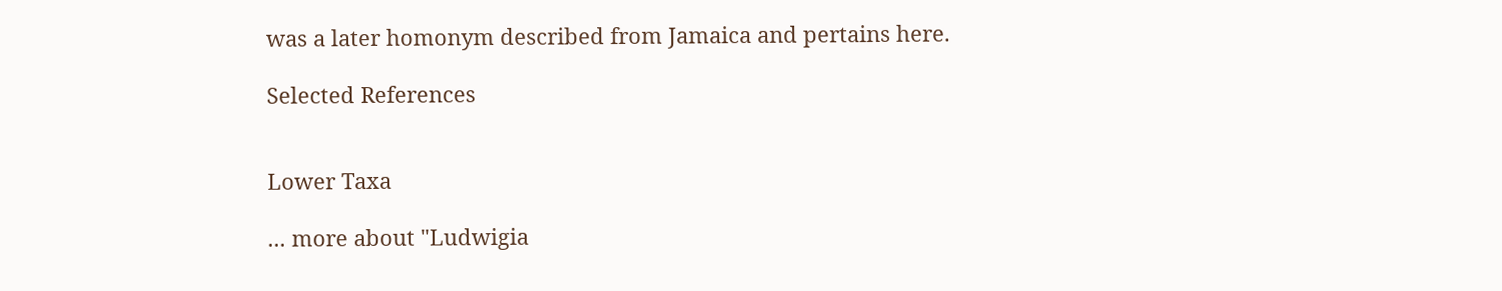was a later homonym described from Jamaica and pertains here.

Selected References


Lower Taxa

... more about "Ludwigia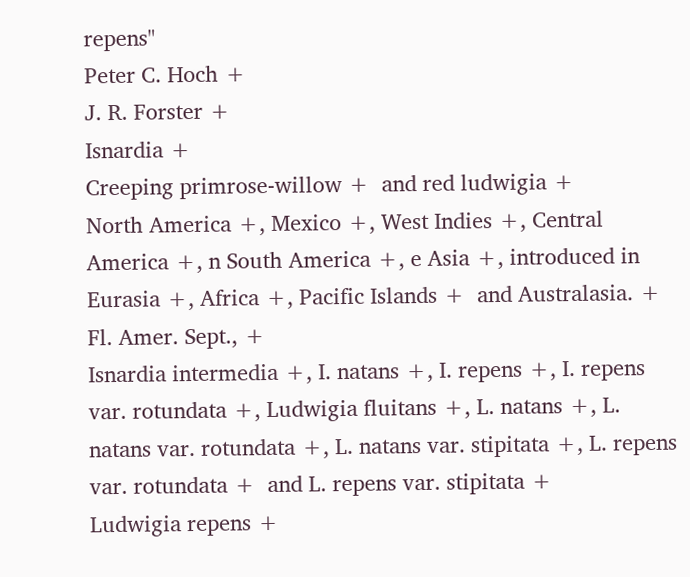repens"
Peter C. Hoch +
J. R. Forster +
Isnardia +
Creeping primrose-willow +  and red ludwigia +
North America +, Mexico +, West Indies +, Central America +, n South America +, e Asia +, introduced in Eurasia +, Africa +, Pacific Islands +  and Australasia. +
Fl. Amer. Sept., +
Isnardia intermedia +, I. natans +, I. repens +, I. repens var. rotundata +, Ludwigia fluitans +, L. natans +, L. natans var. rotundata +, L. natans var. stipitata +, L. repens var. rotundata +  and L. repens var. stipitata +
Ludwigia repens +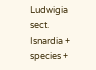Ludwigia sect. Isnardia +
species +